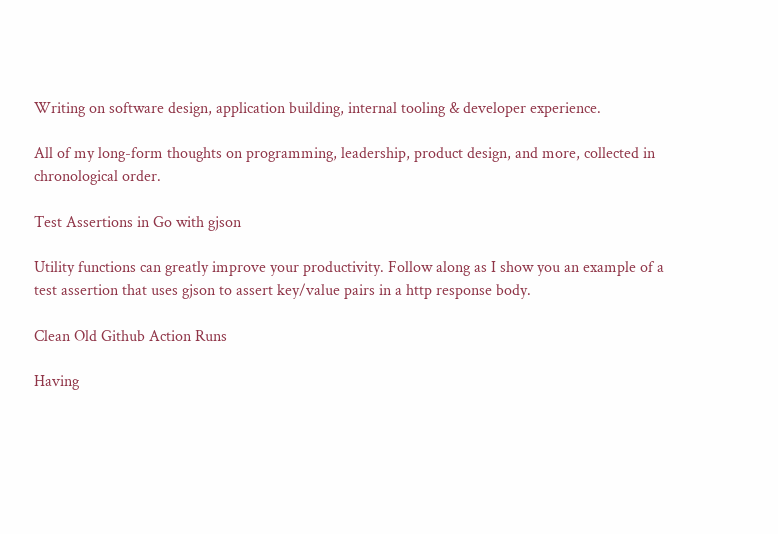Writing on software design, application building, internal tooling & developer experience.

All of my long-form thoughts on programming, leadership, product design, and more, collected in chronological order.

Test Assertions in Go with gjson

Utility functions can greatly improve your productivity. Follow along as I show you an example of a test assertion that uses gjson to assert key/value pairs in a http response body.

Clean Old Github Action Runs

Having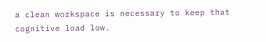a clean workspace is necessary to keep that cognitive load low.